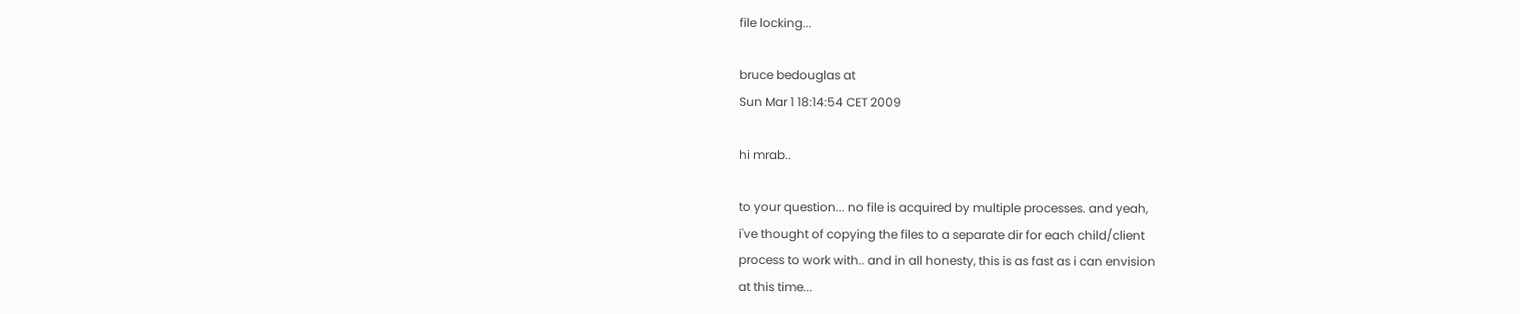file locking...

bruce bedouglas at
Sun Mar 1 18:14:54 CET 2009

hi mrab..

to your question... no file is acquired by multiple processes. and yeah,
i've thought of copying the files to a separate dir for each child/client
process to work with.. and in all honesty, this is as fast as i can envision
at this time...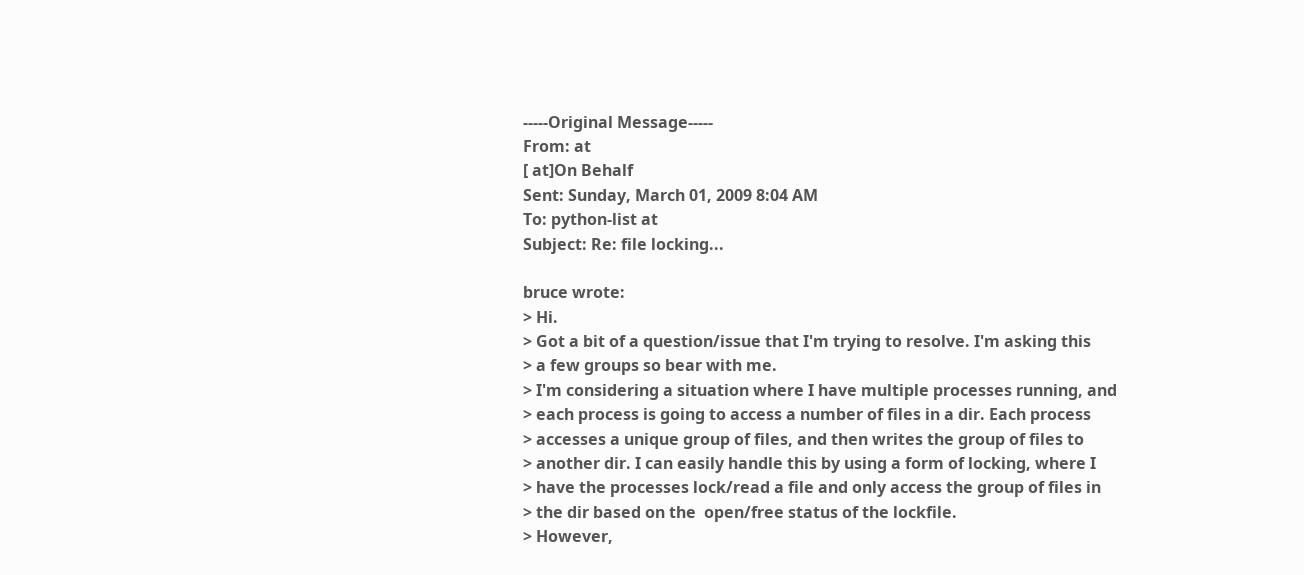-----Original Message-----
From: at
[ at]On Behalf
Sent: Sunday, March 01, 2009 8:04 AM
To: python-list at
Subject: Re: file locking...

bruce wrote:
> Hi.
> Got a bit of a question/issue that I'm trying to resolve. I'm asking this
> a few groups so bear with me.
> I'm considering a situation where I have multiple processes running, and
> each process is going to access a number of files in a dir. Each process
> accesses a unique group of files, and then writes the group of files to
> another dir. I can easily handle this by using a form of locking, where I
> have the processes lock/read a file and only access the group of files in
> the dir based on the  open/free status of the lockfile.
> However,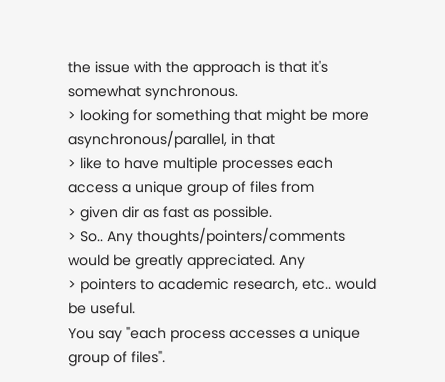the issue with the approach is that it's somewhat synchronous.
> looking for something that might be more asynchronous/parallel, in that
> like to have multiple processes each access a unique group of files from
> given dir as fast as possible.
> So.. Any thoughts/pointers/comments would be greatly appreciated. Any
> pointers to academic research, etc.. would be useful.
You say "each process accesses a unique group of files".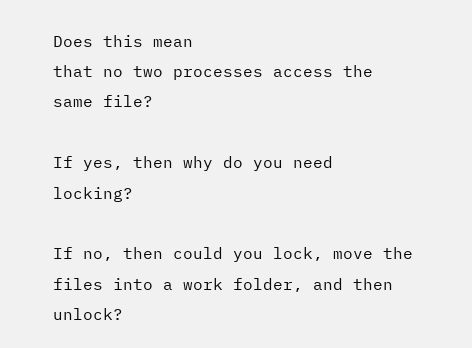Does this mean
that no two processes access the same file?

If yes, then why do you need locking?

If no, then could you lock, move the files into a work folder, and then
unlock?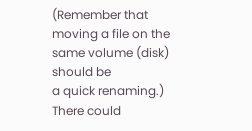(Remember that moving a file on the same volume (disk) should be
a quick renaming.) There could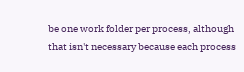be one work folder per process, although
that isn't necessary because each process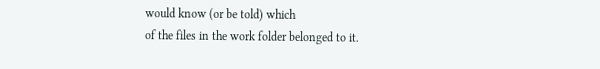would know (or be told) which
of the files in the work folder belonged to it.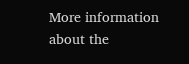More information about the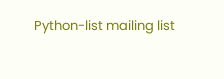Python-list mailing list